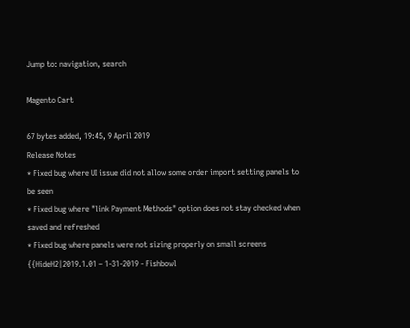Jump to: navigation, search

Magento Cart

67 bytes added, 19:45, 9 April 2019
Release Notes
* Fixed bug where UI issue did not allow some order import setting panels to be seen
* Fixed bug where "link Payment Methods" option does not stay checked when saved and refreshed
* Fixed bug where panels were not sizing properly on small screens
{{HideH2|2019.1.01 – 1-31-2019 - Fishbowl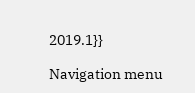2019.1}}

Navigation menu